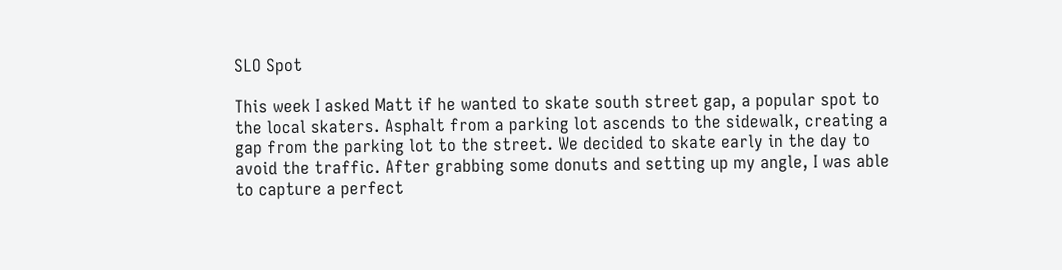SLO Spot

This week I asked Matt if he wanted to skate south street gap, a popular spot to the local skaters. Asphalt from a parking lot ascends to the sidewalk, creating a gap from the parking lot to the street. We decided to skate early in the day to avoid the traffic. After grabbing some donuts and setting up my angle, I was able to capture a perfect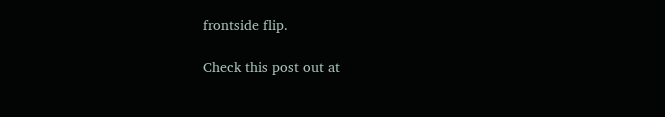frontside flip.

Check this post out at